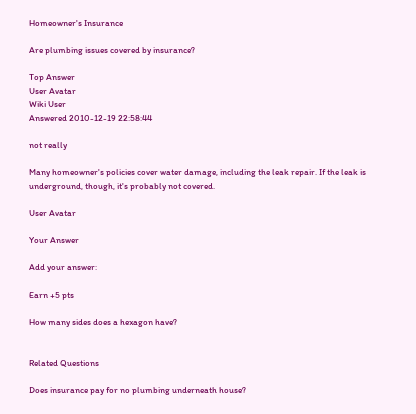Homeowner's Insurance

Are plumbing issues covered by insurance?

Top Answer
User Avatar
Wiki User
Answered 2010-12-19 22:58:44

not really

Many homeowner's policies cover water damage, including the leak repair. If the leak is underground, though, it's probably not covered.

User Avatar

Your Answer

Add your answer:

Earn +5 pts

How many sides does a hexagon have?


Related Questions

Does insurance pay for no plumbing underneath house?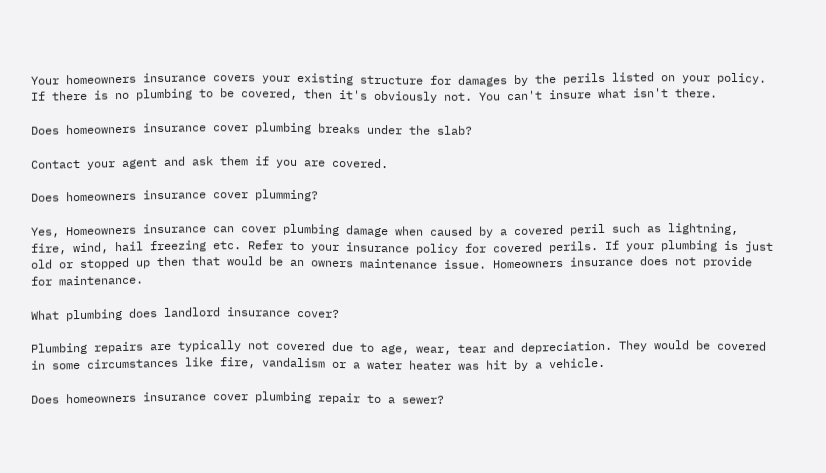Your homeowners insurance covers your existing structure for damages by the perils listed on your policy. If there is no plumbing to be covered, then it's obviously not. You can't insure what isn't there.

Does homeowners insurance cover plumbing breaks under the slab?

Contact your agent and ask them if you are covered.

Does homeowners insurance cover plumming?

Yes, Homeowners insurance can cover plumbing damage when caused by a covered peril such as lightning, fire, wind, hail freezing etc. Refer to your insurance policy for covered perils. If your plumbing is just old or stopped up then that would be an owners maintenance issue. Homeowners insurance does not provide for maintenance.

What plumbing does landlord insurance cover?

Plumbing repairs are typically not covered due to age, wear, tear and depreciation. They would be covered in some circumstances like fire, vandalism or a water heater was hit by a vehicle.

Does homeowners insurance cover plumbing repair to a sewer?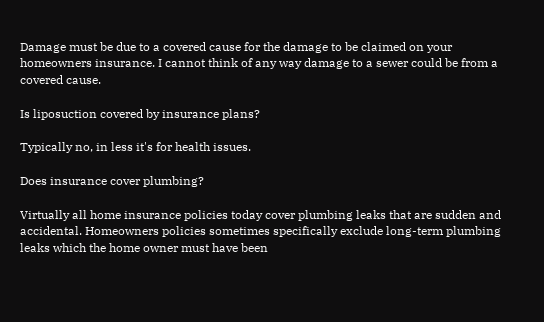Damage must be due to a covered cause for the damage to be claimed on your homeowners insurance. I cannot think of any way damage to a sewer could be from a covered cause.

Is liposuction covered by insurance plans?

Typically no, in less it's for health issues.

Does insurance cover plumbing?

Virtually all home insurance policies today cover plumbing leaks that are sudden and accidental. Homeowners policies sometimes specifically exclude long-term plumbing leaks which the home owner must have been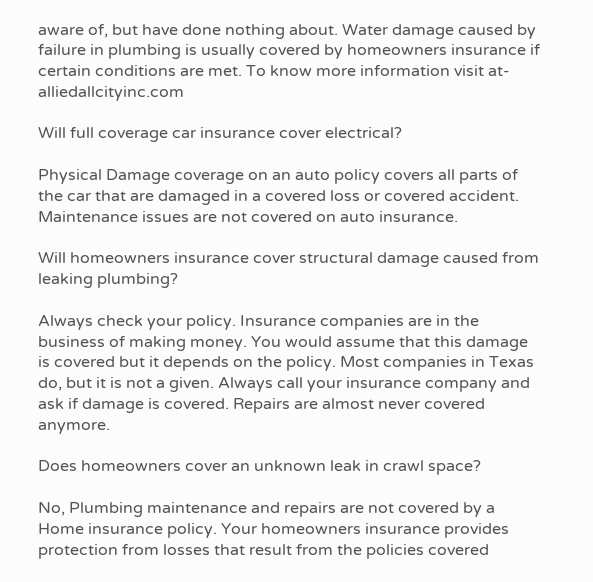aware of, but have done nothing about. Water damage caused by failure in plumbing is usually covered by homeowners insurance if certain conditions are met. To know more information visit at- alliedallcityinc.com

Will full coverage car insurance cover electrical?

Physical Damage coverage on an auto policy covers all parts of the car that are damaged in a covered loss or covered accident. Maintenance issues are not covered on auto insurance.

Will homeowners insurance cover structural damage caused from leaking plumbing?

Always check your policy. Insurance companies are in the business of making money. You would assume that this damage is covered but it depends on the policy. Most companies in Texas do, but it is not a given. Always call your insurance company and ask if damage is covered. Repairs are almost never covered anymore.

Does homeowners cover an unknown leak in crawl space?

No, Plumbing maintenance and repairs are not covered by a Home insurance policy. Your homeowners insurance provides protection from losses that result from the policies covered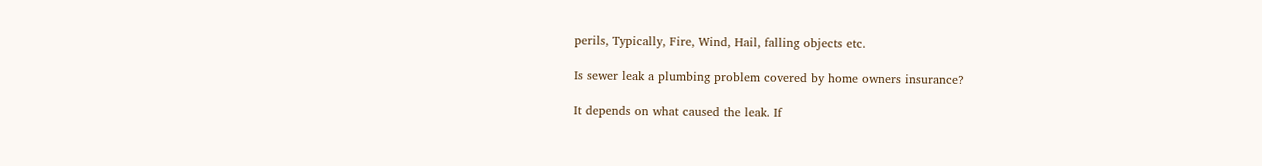perils, Typically, Fire, Wind, Hail, falling objects etc.

Is sewer leak a plumbing problem covered by home owners insurance?

It depends on what caused the leak. If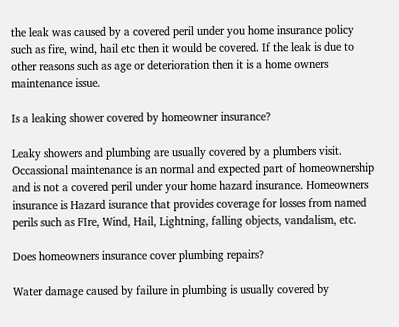the leak was caused by a covered peril under you home insurance policy such as fire, wind, hail etc then it would be covered. If the leak is due to other reasons such as age or deterioration then it is a home owners maintenance issue.

Is a leaking shower covered by homeowner insurance?

Leaky showers and plumbing are usually covered by a plumbers visit. Occassional maintenance is an normal and expected part of homeownership and is not a covered peril under your home hazard insurance. Homeowners insurance is Hazard isurance that provides coverage for losses from named perils such as FIre, Wind, Hail, Lightning, falling objects, vandalism, etc.

Does homeowners insurance cover plumbing repairs?

Water damage caused by failure in plumbing is usually covered by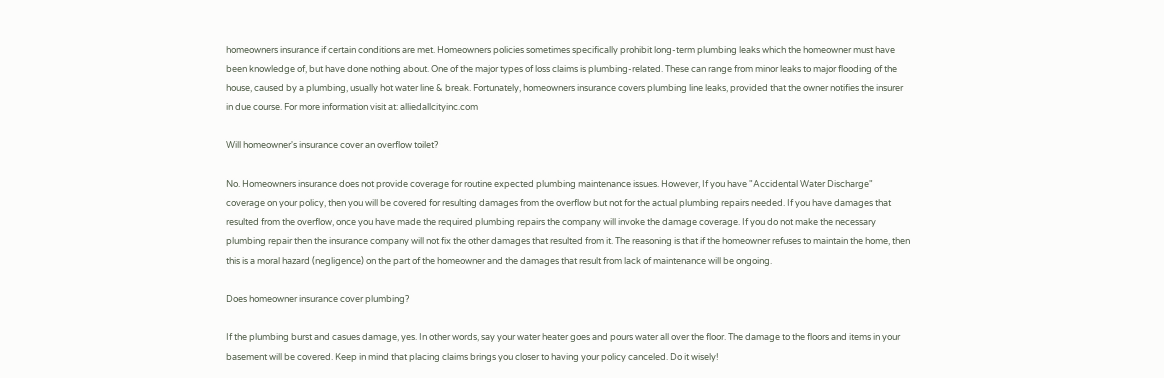homeowners insurance if certain conditions are met. Homeowners policies sometimes specifically prohibit long-term plumbing leaks which the homeowner must have been knowledge of, but have done nothing about. One of the major types of loss claims is plumbing-related. These can range from minor leaks to major flooding of the house, caused by a plumbing, usually hot water line & break. Fortunately, homeowners insurance covers plumbing line leaks, provided that the owner notifies the insurer in due course. For more information visit at: alliedallcityinc.com

Will homeowner's insurance cover an overflow toilet?

No. Homeowners insurance does not provide coverage for routine expected plumbing maintenance issues. However, If you have "Accidental Water Discharge" coverage on your policy, then you will be covered for resulting damages from the overflow but not for the actual plumbing repairs needed. If you have damages that resulted from the overflow, once you have made the required plumbing repairs the company will invoke the damage coverage. If you do not make the necessary plumbing repair then the insurance company will not fix the other damages that resulted from it. The reasoning is that if the homeowner refuses to maintain the home, then this is a moral hazard (negligence) on the part of the homeowner and the damages that result from lack of maintenance will be ongoing.

Does homeowner insurance cover plumbing?

If the plumbing burst and casues damage, yes. In other words, say your water heater goes and pours water all over the floor. The damage to the floors and items in your basement will be covered. Keep in mind that placing claims brings you closer to having your policy canceled. Do it wisely!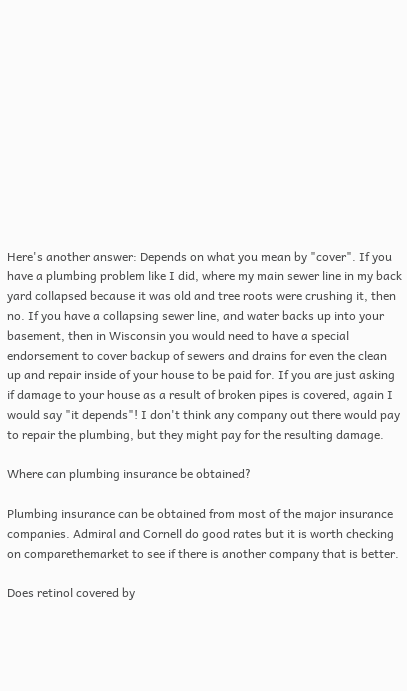Here's another answer: Depends on what you mean by "cover". If you have a plumbing problem like I did, where my main sewer line in my back yard collapsed because it was old and tree roots were crushing it, then no. If you have a collapsing sewer line, and water backs up into your basement, then in Wisconsin you would need to have a special endorsement to cover backup of sewers and drains for even the clean up and repair inside of your house to be paid for. If you are just asking if damage to your house as a result of broken pipes is covered, again I would say "it depends"! I don't think any company out there would pay to repair the plumbing, but they might pay for the resulting damage.

Where can plumbing insurance be obtained?

Plumbing insurance can be obtained from most of the major insurance companies. Admiral and Cornell do good rates but it is worth checking on comparethemarket to see if there is another company that is better.

Does retinol covered by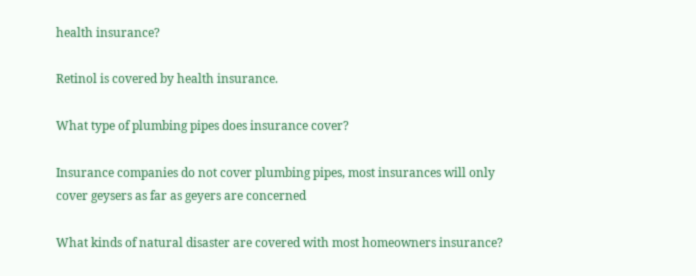health insurance?

Retinol is covered by health insurance.

What type of plumbing pipes does insurance cover?

Insurance companies do not cover plumbing pipes, most insurances will only cover geysers as far as geyers are concerned

What kinds of natural disaster are covered with most homeowners insurance?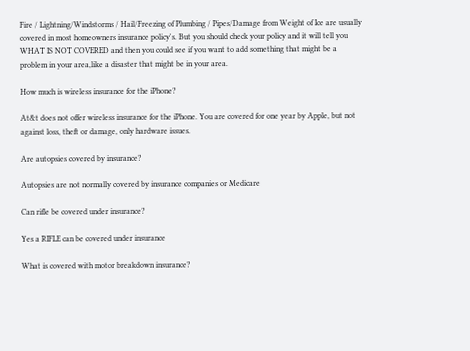Fire / Lightning/Windstorms / Hail/Freezing of Plumbing / Pipes/Damage from Weight of Ice are usually covered in most homeowners insurance policy's. But you should check your policy and it will tell you WHAT IS NOT COVERED and then you could see if you want to add something that might be a problem in your area,like a disaster that might be in your area.

How much is wireless insurance for the iPhone?

At&t does not offer wireless insurance for the iPhone. You are covered for one year by Apple, but not against loss, theft or damage, only hardware issues.

Are autopsies covered by insurance?

Autopsies are not normally covered by insurance companies or Medicare

Can rifle be covered under insurance?

Yes a RIFLE can be covered under insurance

What is covered with motor breakdown insurance?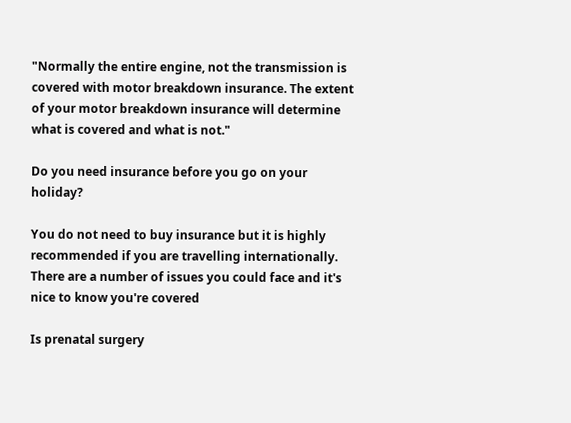"Normally the entire engine, not the transmission is covered with motor breakdown insurance. The extent of your motor breakdown insurance will determine what is covered and what is not."

Do you need insurance before you go on your holiday?

You do not need to buy insurance but it is highly recommended if you are travelling internationally. There are a number of issues you could face and it's nice to know you're covered

Is prenatal surgery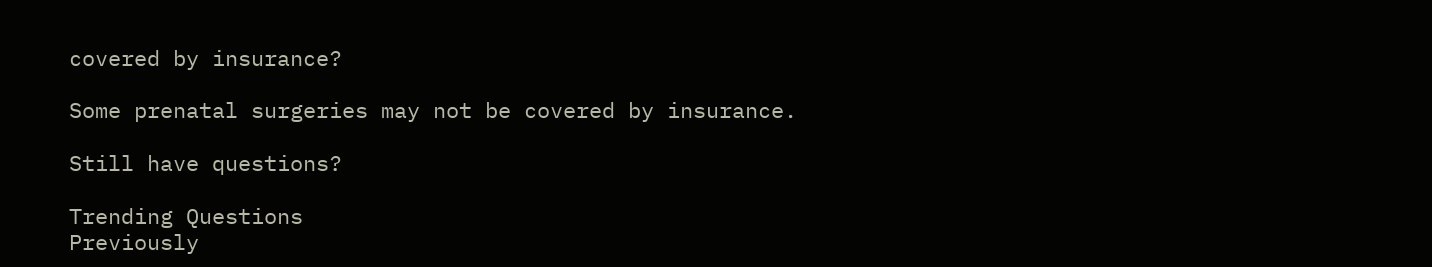covered by insurance?

Some prenatal surgeries may not be covered by insurance.

Still have questions?

Trending Questions
Previously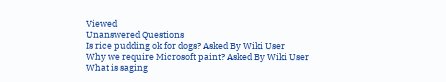Viewed
Unanswered Questions
Is rice pudding ok for dogs? Asked By Wiki User
Why we require Microsoft paint? Asked By Wiki User
What is saging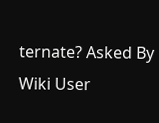ternate? Asked By Wiki User